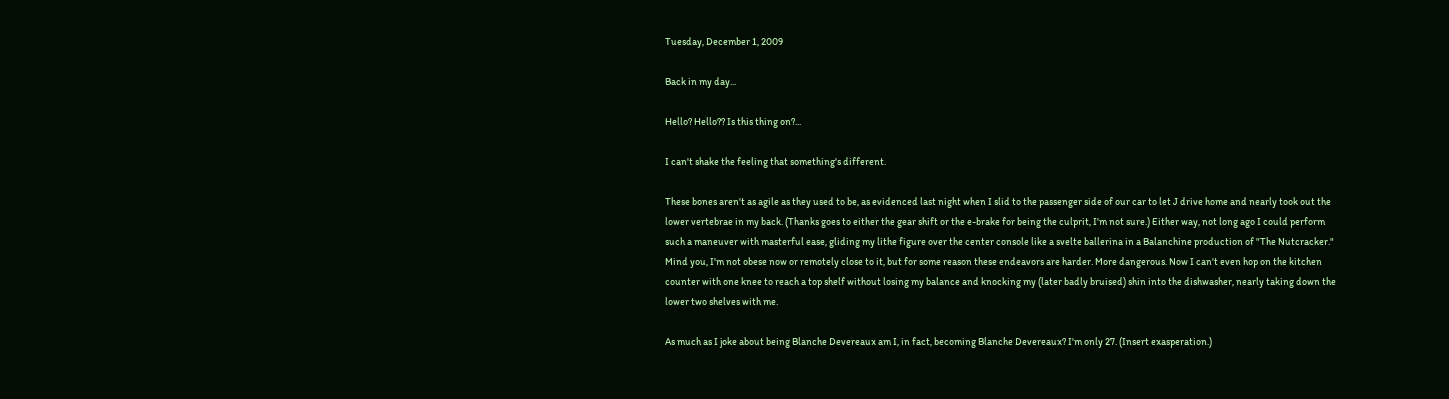Tuesday, December 1, 2009

Back in my day...

Hello? Hello?? Is this thing on?...

I can't shake the feeling that something's different.

These bones aren't as agile as they used to be, as evidenced last night when I slid to the passenger side of our car to let J drive home and nearly took out the lower vertebrae in my back. (Thanks goes to either the gear shift or the e-brake for being the culprit, I'm not sure.) Either way, not long ago I could perform such a maneuver with masterful ease, gliding my lithe figure over the center console like a svelte ballerina in a Balanchine production of "The Nutcracker." Mind you, I'm not obese now or remotely close to it, but for some reason these endeavors are harder. More dangerous. Now I can't even hop on the kitchen counter with one knee to reach a top shelf without losing my balance and knocking my (later badly bruised) shin into the dishwasher, nearly taking down the lower two shelves with me.

As much as I joke about being Blanche Devereaux am I, in fact, becoming Blanche Devereaux? I'm only 27. (Insert exasperation.)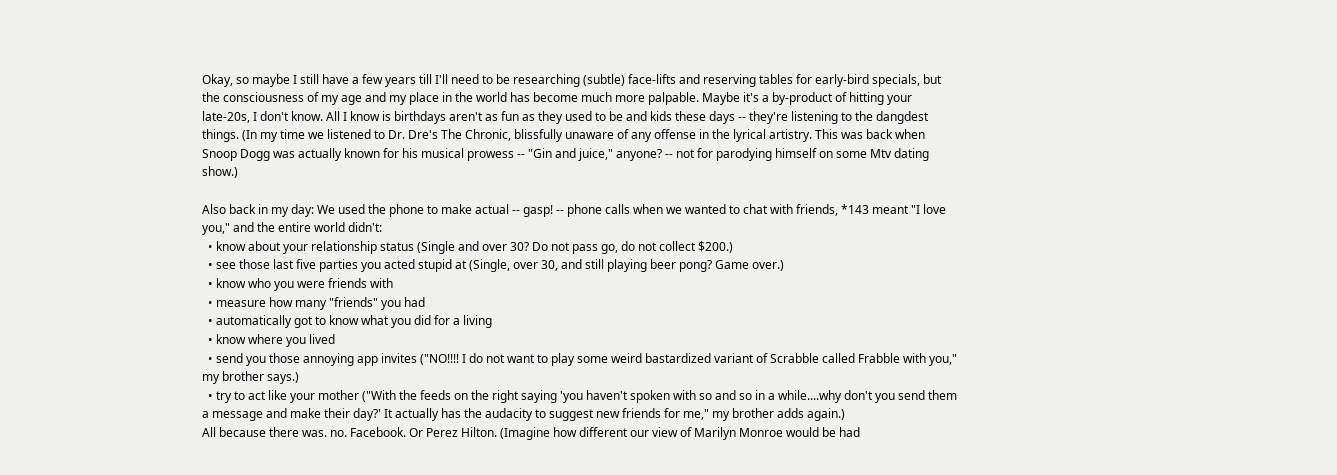Okay, so maybe I still have a few years till I'll need to be researching (subtle) face-lifts and reserving tables for early-bird specials, but the consciousness of my age and my place in the world has become much more palpable. Maybe it's a by-product of hitting your late-20s, I don't know. All I know is birthdays aren't as fun as they used to be and kids these days -- they're listening to the dangdest things. (In my time we listened to Dr. Dre's The Chronic, blissfully unaware of any offense in the lyrical artistry. This was back when Snoop Dogg was actually known for his musical prowess -- "Gin and juice," anyone? -- not for parodying himself on some Mtv dating show.)

Also back in my day: We used the phone to make actual -- gasp! -- phone calls when we wanted to chat with friends, *143 meant "I love you," and the entire world didn't:
  • know about your relationship status (Single and over 30? Do not pass go, do not collect $200.)
  • see those last five parties you acted stupid at (Single, over 30, and still playing beer pong? Game over.)
  • know who you were friends with
  • measure how many "friends" you had
  • automatically got to know what you did for a living
  • know where you lived
  • send you those annoying app invites ("NO!!!! I do not want to play some weird bastardized variant of Scrabble called Frabble with you," my brother says.)
  • try to act like your mother ("With the feeds on the right saying 'you haven't spoken with so and so in a while....why don't you send them a message and make their day?' It actually has the audacity to suggest new friends for me," my brother adds again.)
All because there was. no. Facebook. Or Perez Hilton. (Imagine how different our view of Marilyn Monroe would be had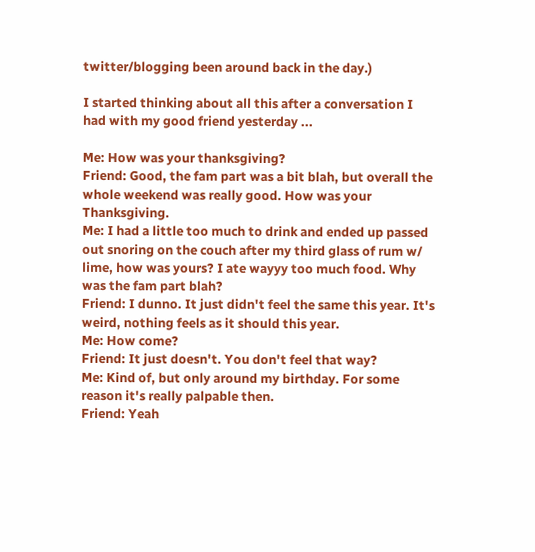twitter/blogging been around back in the day.)

I started thinking about all this after a conversation I had with my good friend yesterday ...

Me: How was your thanksgiving?
Friend: Good, the fam part was a bit blah, but overall the whole weekend was really good. How was your Thanksgiving.
Me: I had a little too much to drink and ended up passed out snoring on the couch after my third glass of rum w/ lime, how was yours? I ate wayyy too much food. Why was the fam part blah?
Friend: I dunno. It just didn't feel the same this year. It's weird, nothing feels as it should this year.
Me: How come?
Friend: It just doesn't. You don't feel that way?
Me: Kind of, but only around my birthday. For some reason it's really palpable then.
Friend: Yeah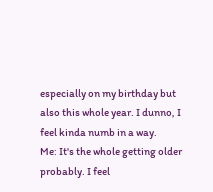especially on my birthday but also this whole year. I dunno, I feel kinda numb in a way.
Me: It's the whole getting older probably. I feel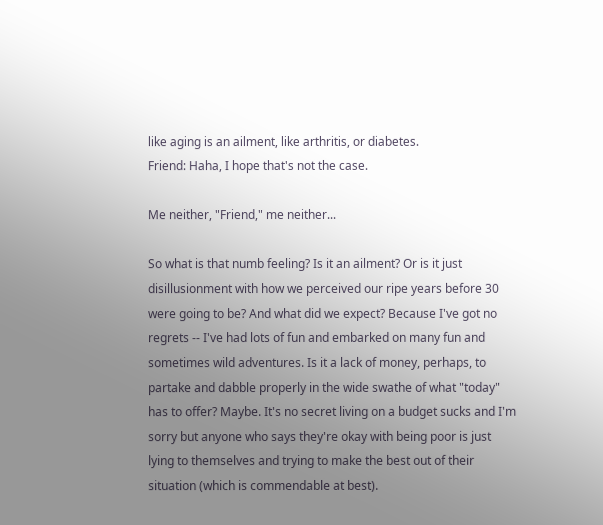like aging is an ailment, like arthritis, or diabetes.
Friend: Haha, I hope that's not the case.

Me neither, "Friend," me neither...

So what is that numb feeling? Is it an ailment? Or is it just disillusionment with how we perceived our ripe years before 30 were going to be? And what did we expect? Because I've got no regrets -- I've had lots of fun and embarked on many fun and sometimes wild adventures. Is it a lack of money, perhaps, to partake and dabble properly in the wide swathe of what "today" has to offer? Maybe. It's no secret living on a budget sucks and I'm sorry but anyone who says they're okay with being poor is just lying to themselves and trying to make the best out of their situation (which is commendable at best).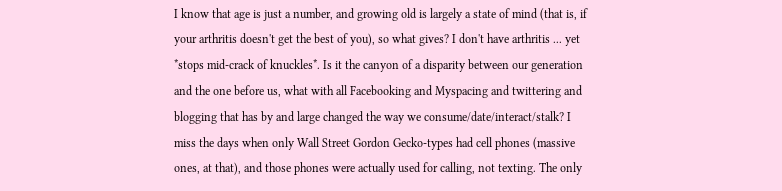I know that age is just a number, and growing old is largely a state of mind (that is, if your arthritis doesn't get the best of you), so what gives? I don't have arthritis ... yet *stops mid-crack of knuckles*. Is it the canyon of a disparity between our generation and the one before us, what with all Facebooking and Myspacing and twittering and blogging that has by and large changed the way we consume/date/interact/stalk? I miss the days when only Wall Street Gordon Gecko-types had cell phones (massive ones, at that), and those phones were actually used for calling, not texting. The only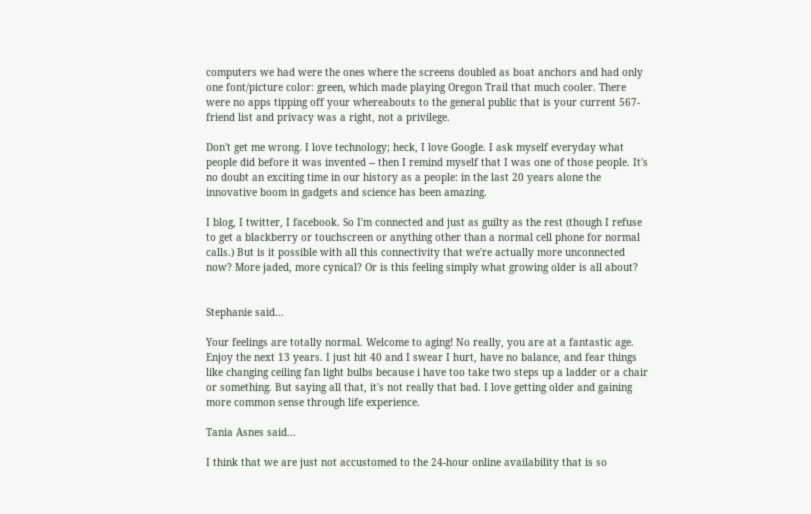computers we had were the ones where the screens doubled as boat anchors and had only one font/picture color: green, which made playing Oregon Trail that much cooler. There were no apps tipping off your whereabouts to the general public that is your current 567-friend list and privacy was a right, not a privilege.

Don't get me wrong. I love technology; heck, I love Google. I ask myself everyday what people did before it was invented -- then I remind myself that I was one of those people. It's no doubt an exciting time in our history as a people: in the last 20 years alone the innovative boom in gadgets and science has been amazing.

I blog, I twitter, I facebook. So I'm connected and just as guilty as the rest (though I refuse to get a blackberry or touchscreen or anything other than a normal cell phone for normal calls.) But is it possible with all this connectivity that we're actually more unconnected now? More jaded, more cynical? Or is this feeling simply what growing older is all about?


Stephanie said...

Your feelings are totally normal. Welcome to aging! No really, you are at a fantastic age. Enjoy the next 13 years. I just hit 40 and I swear I hurt, have no balance, and fear things like changing ceiling fan light bulbs because i have too take two steps up a ladder or a chair or something. But saying all that, it's not really that bad. I love getting older and gaining more common sense through life experience.

Tania Asnes said...

I think that we are just not accustomed to the 24-hour online availability that is so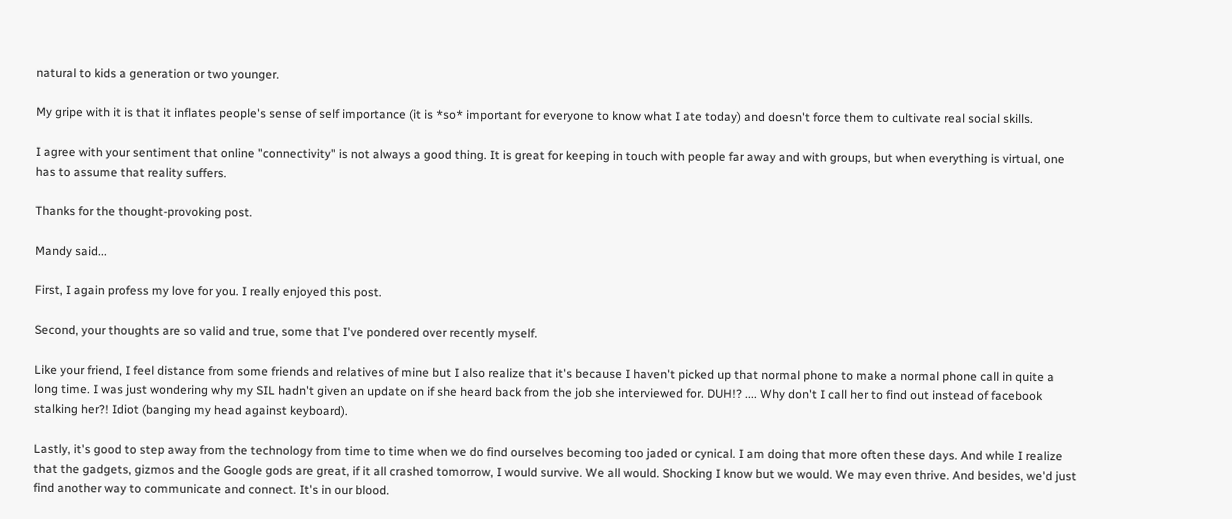natural to kids a generation or two younger.

My gripe with it is that it inflates people's sense of self importance (it is *so* important for everyone to know what I ate today) and doesn't force them to cultivate real social skills.

I agree with your sentiment that online "connectivity" is not always a good thing. It is great for keeping in touch with people far away and with groups, but when everything is virtual, one has to assume that reality suffers.

Thanks for the thought-provoking post.

Mandy said...

First, I again profess my love for you. I really enjoyed this post.

Second, your thoughts are so valid and true, some that I've pondered over recently myself.

Like your friend, I feel distance from some friends and relatives of mine but I also realize that it's because I haven't picked up that normal phone to make a normal phone call in quite a long time. I was just wondering why my SIL hadn't given an update on if she heard back from the job she interviewed for. DUH!? .... Why don't I call her to find out instead of facebook stalking her?! Idiot (banging my head against keyboard).

Lastly, it's good to step away from the technology from time to time when we do find ourselves becoming too jaded or cynical. I am doing that more often these days. And while I realize that the gadgets, gizmos and the Google gods are great, if it all crashed tomorrow, I would survive. We all would. Shocking I know but we would. We may even thrive. And besides, we'd just find another way to communicate and connect. It's in our blood.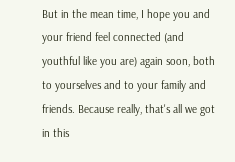But in the mean time, I hope you and your friend feel connected (and youthful like you are) again soon, both to yourselves and to your family and friends. Because really, that's all we got in this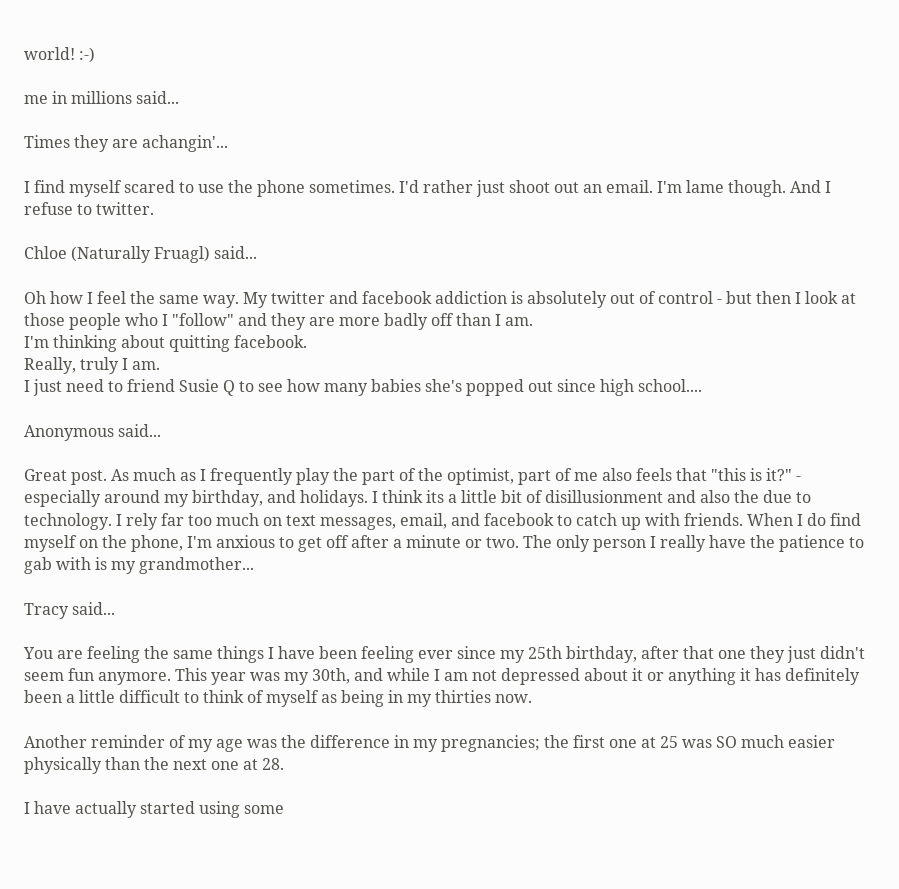world! :-)

me in millions said...

Times they are achangin'...

I find myself scared to use the phone sometimes. I'd rather just shoot out an email. I'm lame though. And I refuse to twitter.

Chloe (Naturally Fruagl) said...

Oh how I feel the same way. My twitter and facebook addiction is absolutely out of control - but then I look at those people who I "follow" and they are more badly off than I am.
I'm thinking about quitting facebook.
Really, truly I am.
I just need to friend Susie Q to see how many babies she's popped out since high school....

Anonymous said...

Great post. As much as I frequently play the part of the optimist, part of me also feels that "this is it?" - especially around my birthday, and holidays. I think its a little bit of disillusionment and also the due to technology. I rely far too much on text messages, email, and facebook to catch up with friends. When I do find myself on the phone, I'm anxious to get off after a minute or two. The only person I really have the patience to gab with is my grandmother...

Tracy said...

You are feeling the same things I have been feeling ever since my 25th birthday, after that one they just didn't seem fun anymore. This year was my 30th, and while I am not depressed about it or anything it has definitely been a little difficult to think of myself as being in my thirties now.

Another reminder of my age was the difference in my pregnancies; the first one at 25 was SO much easier physically than the next one at 28.

I have actually started using some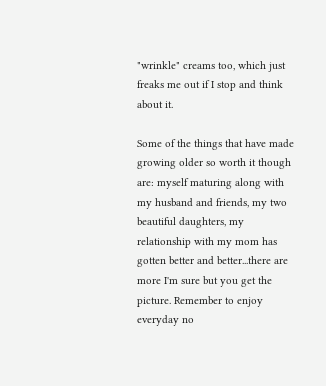"wrinkle" creams too, which just freaks me out if I stop and think about it.

Some of the things that have made growing older so worth it though are: myself maturing along with my husband and friends, my two beautiful daughters, my relationship with my mom has gotten better and better...there are more I'm sure but you get the picture. Remember to enjoy everyday no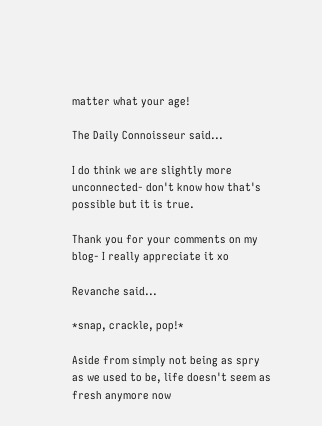matter what your age!

The Daily Connoisseur said...

I do think we are slightly more unconnected- don't know how that's possible but it is true.

Thank you for your comments on my blog- I really appreciate it xo

Revanche said...

*snap, crackle, pop!*

Aside from simply not being as spry as we used to be, life doesn't seem as fresh anymore now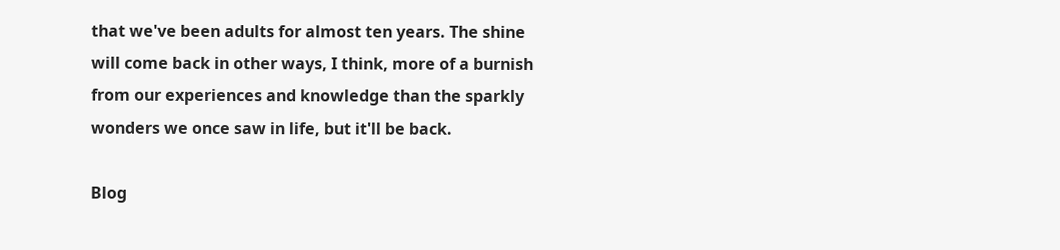that we've been adults for almost ten years. The shine will come back in other ways, I think, more of a burnish from our experiences and knowledge than the sparkly wonders we once saw in life, but it'll be back.

Blog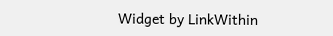Widget by LinkWithin